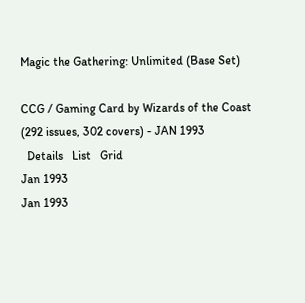Magic the Gathering: Unlimited (Base Set)

CCG / Gaming Card by Wizards of the Coast
(292 issues, 302 covers) - JAN 1993
  Details   List   Grid
Jan 1993
Jan 1993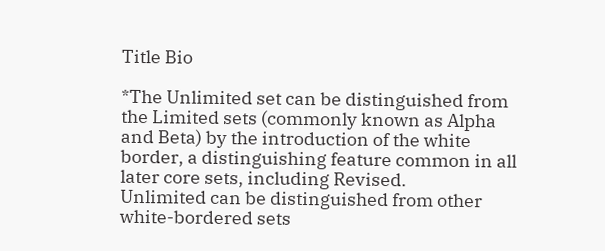Title Bio

*The Unlimited set can be distinguished from the Limited sets (commonly known as Alpha and Beta) by the introduction of the white border, a distinguishing feature common in all later core sets, including Revised.
Unlimited can be distinguished from other white-bordered sets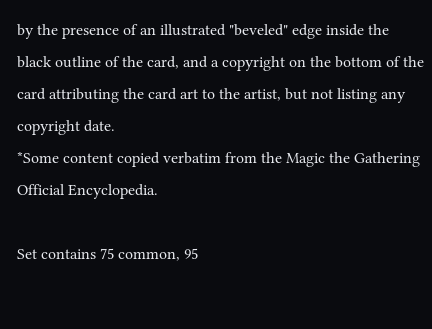by the presence of an illustrated "beveled" edge inside the black outline of the card, and a copyright on the bottom of the card attributing the card art to the artist, but not listing any copyright date.
*Some content copied verbatim from the Magic the Gathering Official Encyclopedia.

Set contains 75 common, 95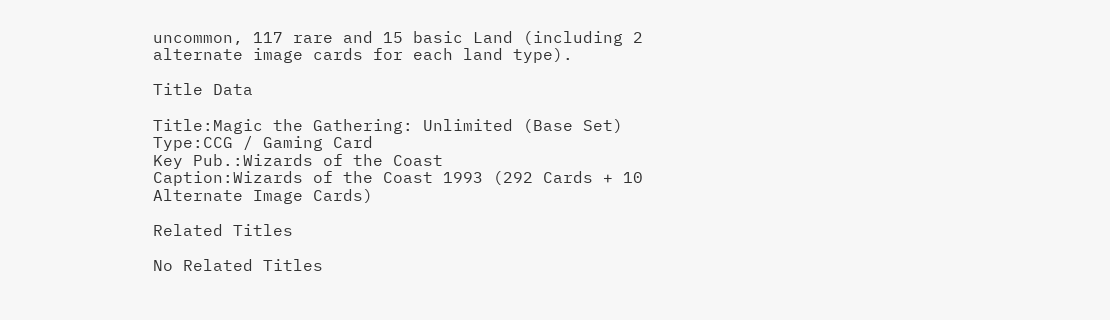uncommon, 117 rare and 15 basic Land (including 2 alternate image cards for each land type).

Title Data

Title:Magic the Gathering: Unlimited (Base Set)
Type:CCG / Gaming Card
Key Pub.:Wizards of the Coast
Caption:Wizards of the Coast 1993 (292 Cards + 10 Alternate Image Cards)

Related Titles

No Related Titles